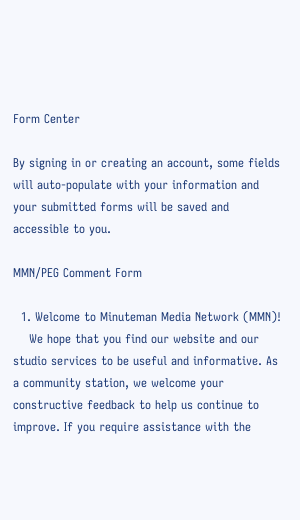Form Center

By signing in or creating an account, some fields will auto-populate with your information and your submitted forms will be saved and accessible to you.

MMN/PEG Comment Form

  1. Welcome to Minuteman Media Network (MMN)!
    We hope that you find our website and our studio services to be useful and informative. As a community station, we welcome your constructive feedback to help us continue to improve. If you require assistance with the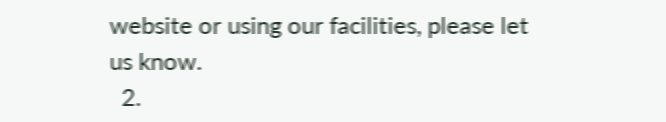website or using our facilities, please let us know.
  2.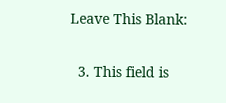Leave This Blank:

  3. This field is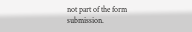not part of the form submission.